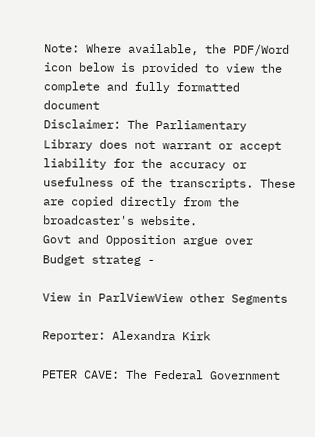Note: Where available, the PDF/Word icon below is provided to view the complete and fully formatted document
Disclaimer: The Parliamentary Library does not warrant or accept liability for the accuracy or usefulness of the transcripts. These are copied directly from the broadcaster's website.
Govt and Opposition argue over Budget strateg -

View in ParlViewView other Segments

Reporter: Alexandra Kirk

PETER CAVE: The Federal Government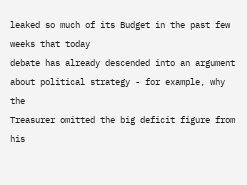leaked so much of its Budget in the past few weeks that today
debate has already descended into an argument about political strategy - for example, why the
Treasurer omitted the big deficit figure from his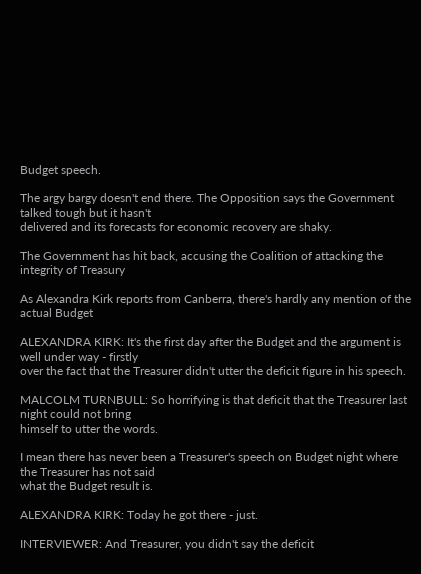Budget speech.

The argy bargy doesn't end there. The Opposition says the Government talked tough but it hasn't
delivered and its forecasts for economic recovery are shaky.

The Government has hit back, accusing the Coalition of attacking the integrity of Treasury

As Alexandra Kirk reports from Canberra, there's hardly any mention of the actual Budget

ALEXANDRA KIRK: It's the first day after the Budget and the argument is well under way - firstly
over the fact that the Treasurer didn't utter the deficit figure in his speech.

MALCOLM TURNBULL: So horrifying is that deficit that the Treasurer last night could not bring
himself to utter the words.

I mean there has never been a Treasurer's speech on Budget night where the Treasurer has not said
what the Budget result is.

ALEXANDRA KIRK: Today he got there - just.

INTERVIEWER: And Treasurer, you didn't say the deficit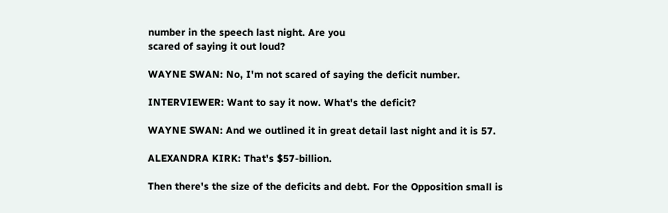number in the speech last night. Are you
scared of saying it out loud?

WAYNE SWAN: No, I'm not scared of saying the deficit number.

INTERVIEWER: Want to say it now. What's the deficit?

WAYNE SWAN: And we outlined it in great detail last night and it is 57.

ALEXANDRA KIRK: That's $57-billion.

Then there's the size of the deficits and debt. For the Opposition small is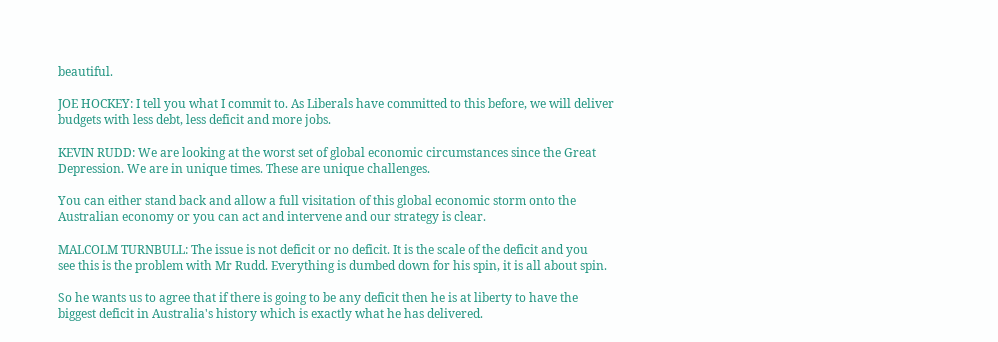beautiful.

JOE HOCKEY: I tell you what I commit to. As Liberals have committed to this before, we will deliver
budgets with less debt, less deficit and more jobs.

KEVIN RUDD: We are looking at the worst set of global economic circumstances since the Great
Depression. We are in unique times. These are unique challenges.

You can either stand back and allow a full visitation of this global economic storm onto the
Australian economy or you can act and intervene and our strategy is clear.

MALCOLM TURNBULL: The issue is not deficit or no deficit. It is the scale of the deficit and you
see this is the problem with Mr Rudd. Everything is dumbed down for his spin, it is all about spin.

So he wants us to agree that if there is going to be any deficit then he is at liberty to have the
biggest deficit in Australia's history which is exactly what he has delivered.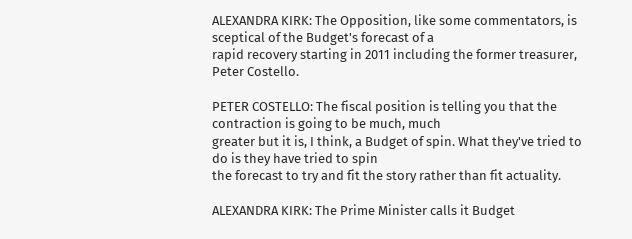ALEXANDRA KIRK: The Opposition, like some commentators, is sceptical of the Budget's forecast of a
rapid recovery starting in 2011 including the former treasurer, Peter Costello.

PETER COSTELLO: The fiscal position is telling you that the contraction is going to be much, much
greater but it is, I think, a Budget of spin. What they've tried to do is they have tried to spin
the forecast to try and fit the story rather than fit actuality.

ALEXANDRA KIRK: The Prime Minister calls it Budget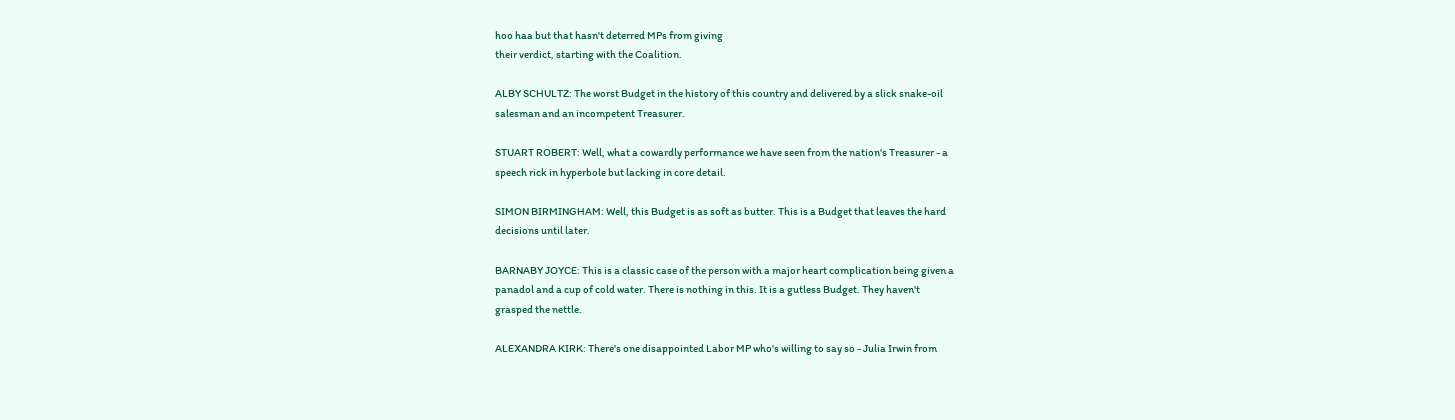hoo haa but that hasn't deterred MPs from giving
their verdict, starting with the Coalition.

ALBY SCHULTZ: The worst Budget in the history of this country and delivered by a slick snake-oil
salesman and an incompetent Treasurer.

STUART ROBERT: Well, what a cowardly performance we have seen from the nation's Treasurer - a
speech rick in hyperbole but lacking in core detail.

SIMON BIRMINGHAM: Well, this Budget is as soft as butter. This is a Budget that leaves the hard
decisions until later.

BARNABY JOYCE: This is a classic case of the person with a major heart complication being given a
panadol and a cup of cold water. There is nothing in this. It is a gutless Budget. They haven't
grasped the nettle.

ALEXANDRA KIRK: There's one disappointed Labor MP who's willing to say so - Julia Irwin from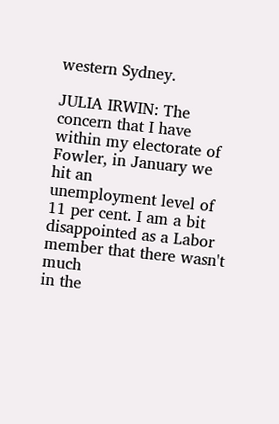western Sydney.

JULIA IRWIN: The concern that I have within my electorate of Fowler, in January we hit an
unemployment level of 11 per cent. I am a bit disappointed as a Labor member that there wasn't much
in the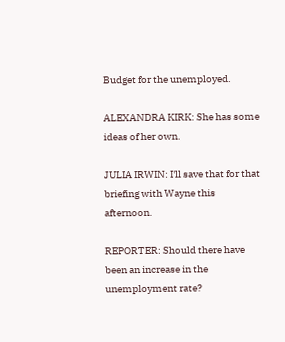Budget for the unemployed.

ALEXANDRA KIRK: She has some ideas of her own.

JULIA IRWIN: I'll save that for that briefing with Wayne this afternoon.

REPORTER: Should there have been an increase in the unemployment rate?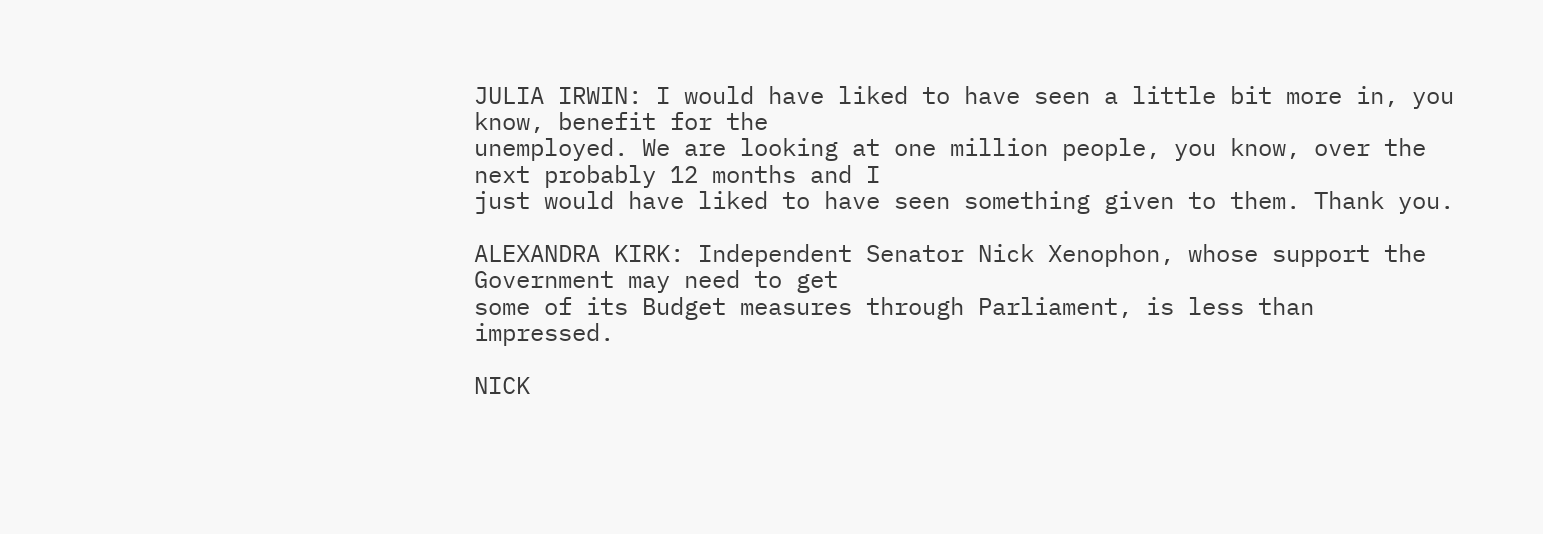JULIA IRWIN: I would have liked to have seen a little bit more in, you know, benefit for the
unemployed. We are looking at one million people, you know, over the next probably 12 months and I
just would have liked to have seen something given to them. Thank you.

ALEXANDRA KIRK: Independent Senator Nick Xenophon, whose support the Government may need to get
some of its Budget measures through Parliament, is less than impressed.

NICK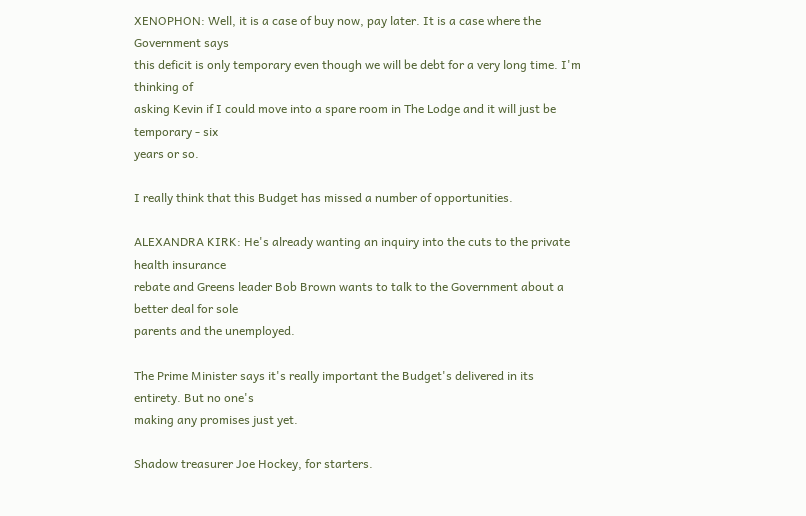XENOPHON: Well, it is a case of buy now, pay later. It is a case where the Government says
this deficit is only temporary even though we will be debt for a very long time. I'm thinking of
asking Kevin if I could move into a spare room in The Lodge and it will just be temporary - six
years or so.

I really think that this Budget has missed a number of opportunities.

ALEXANDRA KIRK: He's already wanting an inquiry into the cuts to the private health insurance
rebate and Greens leader Bob Brown wants to talk to the Government about a better deal for sole
parents and the unemployed.

The Prime Minister says it's really important the Budget's delivered in its entirety. But no one's
making any promises just yet.

Shadow treasurer Joe Hockey, for starters.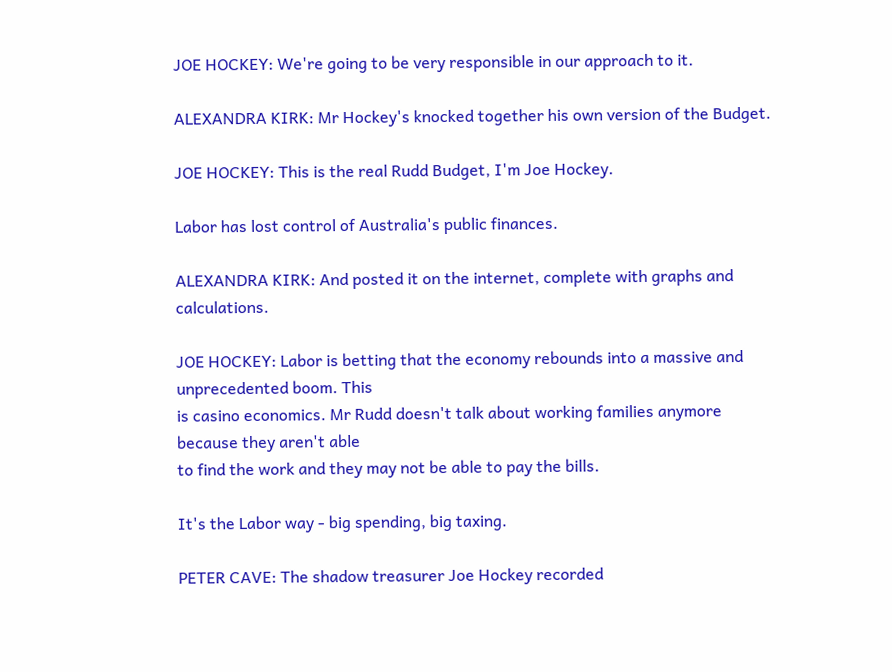JOE HOCKEY: We're going to be very responsible in our approach to it.

ALEXANDRA KIRK: Mr Hockey's knocked together his own version of the Budget.

JOE HOCKEY: This is the real Rudd Budget, I'm Joe Hockey.

Labor has lost control of Australia's public finances.

ALEXANDRA KIRK: And posted it on the internet, complete with graphs and calculations.

JOE HOCKEY: Labor is betting that the economy rebounds into a massive and unprecedented boom. This
is casino economics. Mr Rudd doesn't talk about working families anymore because they aren't able
to find the work and they may not be able to pay the bills.

It's the Labor way - big spending, big taxing.

PETER CAVE: The shadow treasurer Joe Hockey recorded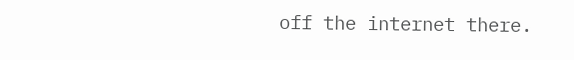off the internet there.